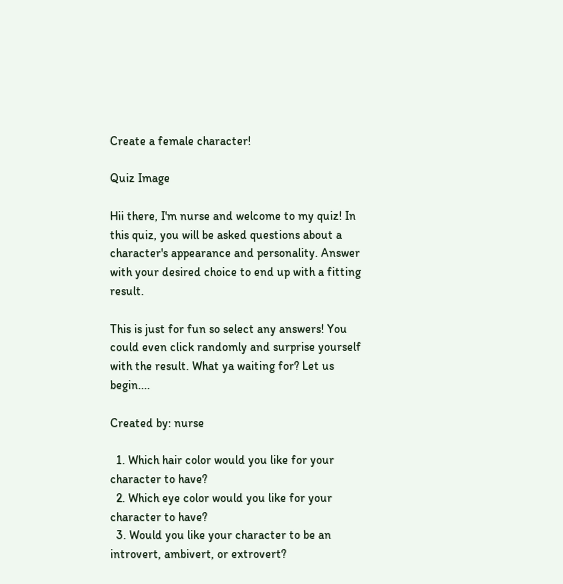Create a female character!

Quiz Image

Hii there, I'm nurse and welcome to my quiz! In this quiz, you will be asked questions about a character's appearance and personality. Answer with your desired choice to end up with a fitting result.

This is just for fun so select any answers! You could even click randomly and surprise yourself with the result. What ya waiting for? Let us begin....

Created by: nurse

  1. Which hair color would you like for your character to have?
  2. Which eye color would you like for your character to have?
  3. Would you like your character to be an introvert, ambivert, or extrovert?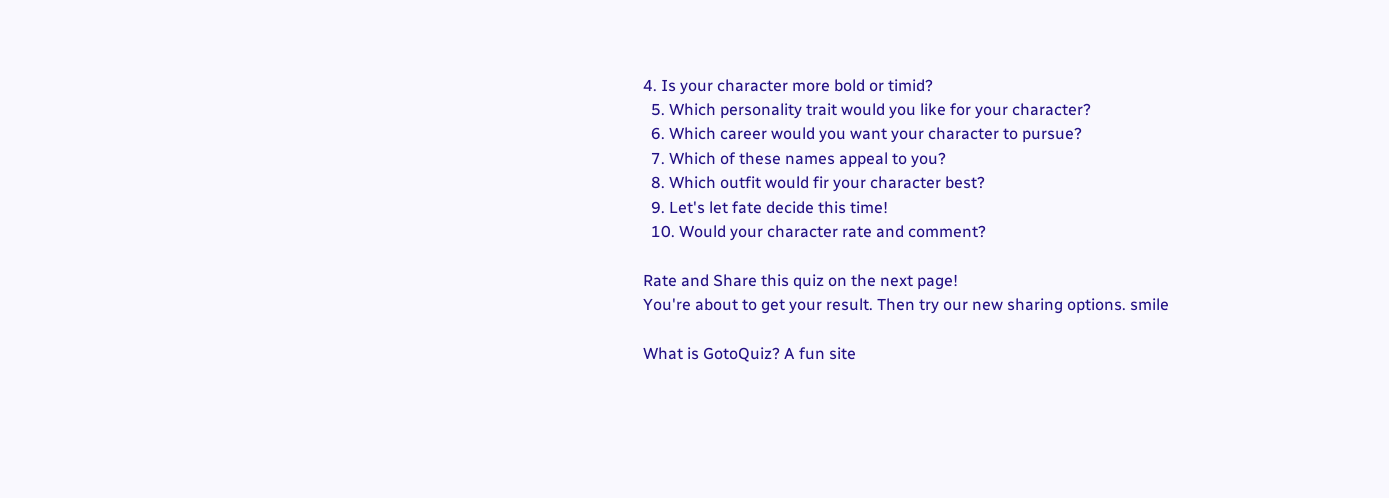4. Is your character more bold or timid?
  5. Which personality trait would you like for your character?
  6. Which career would you want your character to pursue?
  7. Which of these names appeal to you?
  8. Which outfit would fir your character best?
  9. Let's let fate decide this time!
  10. Would your character rate and comment?

Rate and Share this quiz on the next page!
You're about to get your result. Then try our new sharing options. smile

What is GotoQuiz? A fun site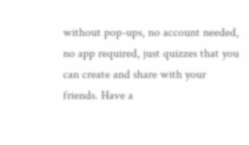without pop-ups, no account needed, no app required, just quizzes that you can create and share with your friends. Have a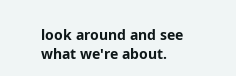look around and see what we're about.